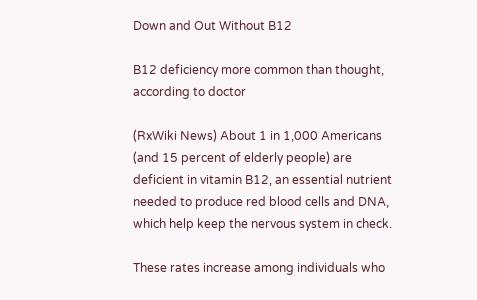Down and Out Without B12

B12 deficiency more common than thought, according to doctor

(RxWiki News) About 1 in 1,000 Americans (and 15 percent of elderly people) are deficient in vitamin B12, an essential nutrient needed to produce red blood cells and DNA, which help keep the nervous system in check.

These rates increase among individuals who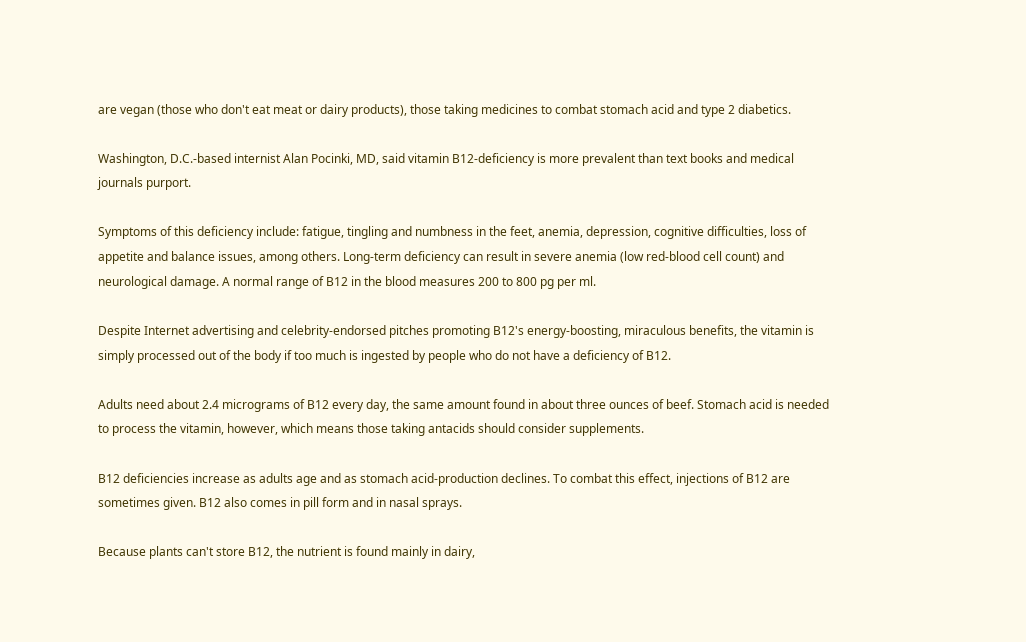are vegan (those who don't eat meat or dairy products), those taking medicines to combat stomach acid and type 2 diabetics.

Washington, D.C.-based internist Alan Pocinki, MD, said vitamin B12-deficiency is more prevalent than text books and medical journals purport.

Symptoms of this deficiency include: fatigue, tingling and numbness in the feet, anemia, depression, cognitive difficulties, loss of appetite and balance issues, among others. Long-term deficiency can result in severe anemia (low red-blood cell count) and neurological damage. A normal range of B12 in the blood measures 200 to 800 pg per ml.

Despite Internet advertising and celebrity-endorsed pitches promoting B12's energy-boosting, miraculous benefits, the vitamin is simply processed out of the body if too much is ingested by people who do not have a deficiency of B12.

Adults need about 2.4 micrograms of B12 every day, the same amount found in about three ounces of beef. Stomach acid is needed to process the vitamin, however, which means those taking antacids should consider supplements.

B12 deficiencies increase as adults age and as stomach acid-production declines. To combat this effect, injections of B12 are sometimes given. B12 also comes in pill form and in nasal sprays.

Because plants can't store B12, the nutrient is found mainly in dairy,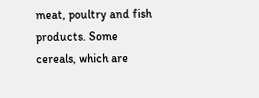meat, poultry and fish products. Some cereals, which are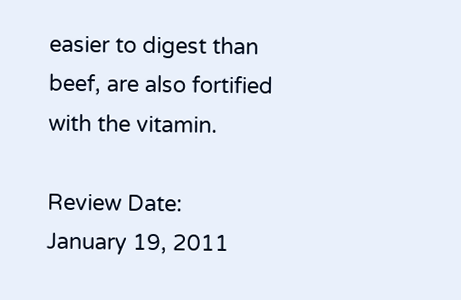easier to digest than beef, are also fortified with the vitamin.

Review Date:
January 19, 2011